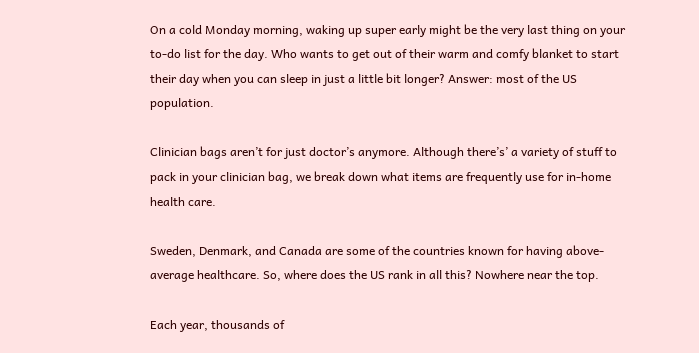On a cold Monday morning, waking up super early might be the very last thing on your to-do list for the day. Who wants to get out of their warm and comfy blanket to start their day when you can sleep in just a little bit longer? Answer: most of the US population.

Clinician bags aren’t for just doctor’s anymore. Although there’s’ a variety of stuff to pack in your clinician bag, we break down what items are frequently use for in-home health care.

Sweden, Denmark, and Canada are some of the countries known for having above-average healthcare. So, where does the US rank in all this? Nowhere near the top.

Each year, thousands of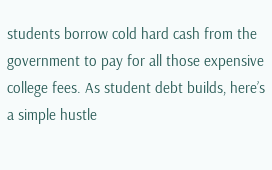students borrow cold hard cash from the government to pay for all those expensive college fees. As student debt builds, here’s a simple hustle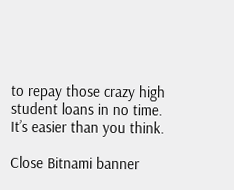to repay those crazy high student loans in no time. It’s easier than you think.

Close Bitnami banner